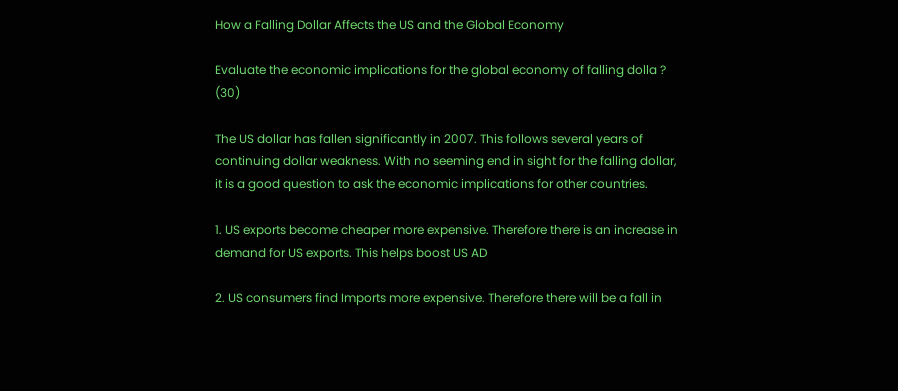How a Falling Dollar Affects the US and the Global Economy

Evaluate the economic implications for the global economy of falling dolla ? (30)

The US dollar has fallen significantly in 2007. This follows several years of continuing dollar weakness. With no seeming end in sight for the falling dollar, it is a good question to ask the economic implications for other countries.

1. US exports become cheaper more expensive. Therefore there is an increase in demand for US exports. This helps boost US AD

2. US consumers find Imports more expensive. Therefore there will be a fall in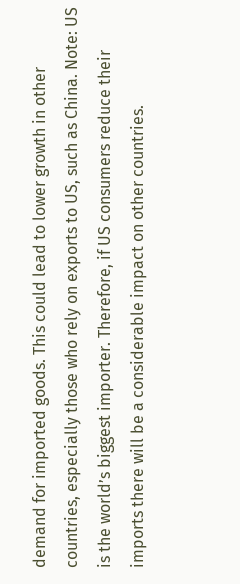demand for imported goods. This could lead to lower growth in other countries, especially those who rely on exports to US, such as China. Note: US is the world’s biggest importer. Therefore, if US consumers reduce their imports there will be a considerable impact on other countries.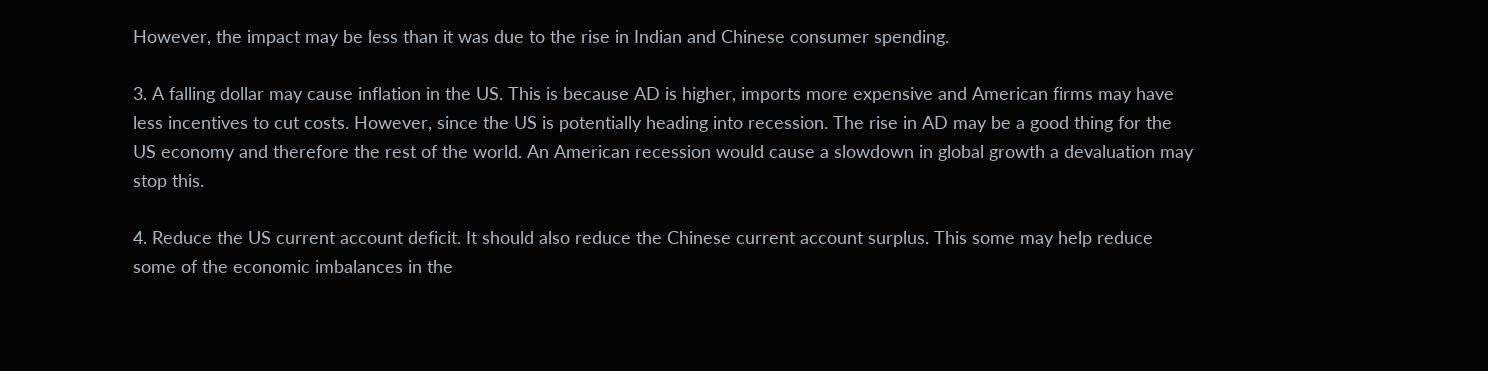However, the impact may be less than it was due to the rise in Indian and Chinese consumer spending.

3. A falling dollar may cause inflation in the US. This is because AD is higher, imports more expensive and American firms may have less incentives to cut costs. However, since the US is potentially heading into recession. The rise in AD may be a good thing for the US economy and therefore the rest of the world. An American recession would cause a slowdown in global growth a devaluation may stop this.

4. Reduce the US current account deficit. It should also reduce the Chinese current account surplus. This some may help reduce some of the economic imbalances in the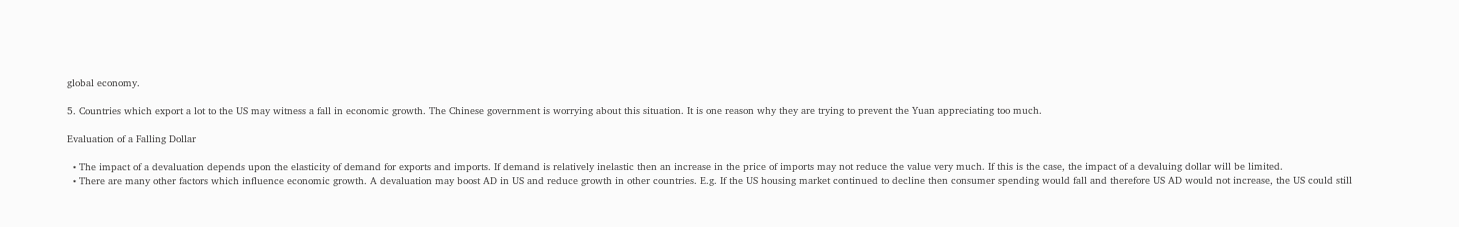global economy.

5. Countries which export a lot to the US may witness a fall in economic growth. The Chinese government is worrying about this situation. It is one reason why they are trying to prevent the Yuan appreciating too much.

Evaluation of a Falling Dollar

  • The impact of a devaluation depends upon the elasticity of demand for exports and imports. If demand is relatively inelastic then an increase in the price of imports may not reduce the value very much. If this is the case, the impact of a devaluing dollar will be limited.
  • There are many other factors which influence economic growth. A devaluation may boost AD in US and reduce growth in other countries. E.g. If the US housing market continued to decline then consumer spending would fall and therefore US AD would not increase, the US could still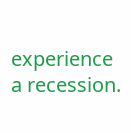experience a recession.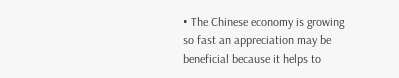• The Chinese economy is growing so fast an appreciation may be beneficial because it helps to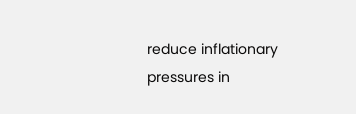reduce inflationary pressures in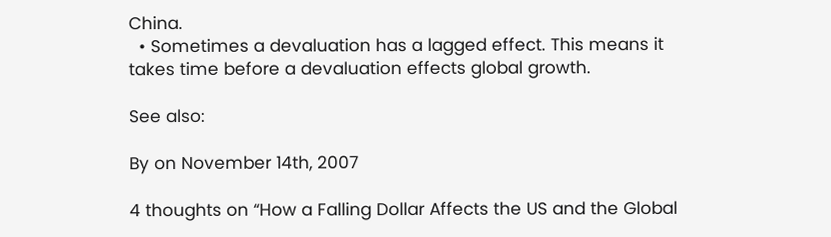China.
  • Sometimes a devaluation has a lagged effect. This means it takes time before a devaluation effects global growth.

See also:

By on November 14th, 2007

4 thoughts on “How a Falling Dollar Affects the US and the Global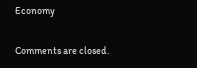Economy

Comments are closed.